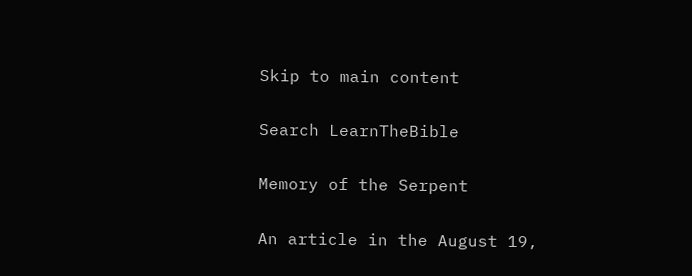Skip to main content

Search LearnTheBible

Memory of the Serpent

An article in the August 19,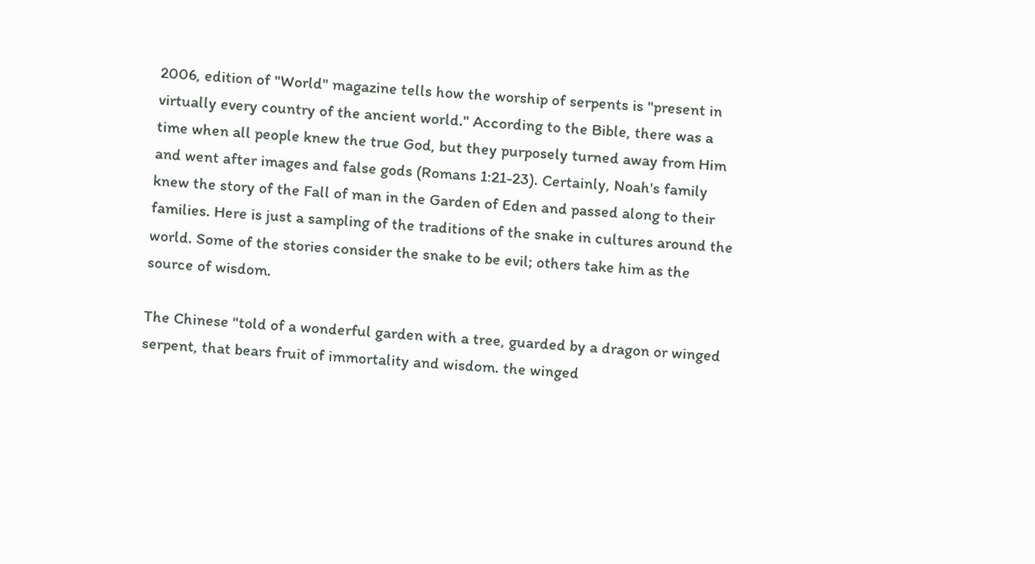2006, edition of "World" magazine tells how the worship of serpents is "present in virtually every country of the ancient world." According to the Bible, there was a time when all people knew the true God, but they purposely turned away from Him and went after images and false gods (Romans 1:21-23). Certainly, Noah's family knew the story of the Fall of man in the Garden of Eden and passed along to their families. Here is just a sampling of the traditions of the snake in cultures around the world. Some of the stories consider the snake to be evil; others take him as the source of wisdom.

The Chinese "told of a wonderful garden with a tree, guarded by a dragon or winged serpent, that bears fruit of immortality and wisdom. the winged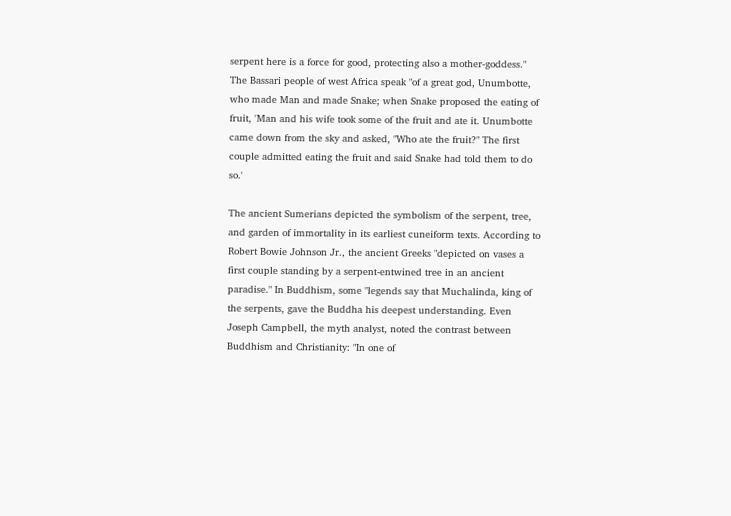serpent here is a force for good, protecting also a mother-goddess." The Bassari people of west Africa speak "of a great god, Unumbotte, who made Man and made Snake; when Snake proposed the eating of fruit, 'Man and his wife took some of the fruit and ate it. Unumbotte came down from the sky and asked, "Who ate the fruit?" The first couple admitted eating the fruit and said Snake had told them to do so.'

The ancient Sumerians depicted the symbolism of the serpent, tree, and garden of immortality in its earliest cuneiform texts. According to Robert Bowie Johnson Jr., the ancient Greeks "depicted on vases a first couple standing by a serpent-entwined tree in an ancient paradise." In Buddhism, some "legends say that Muchalinda, king of the serpents, gave the Buddha his deepest understanding. Even Joseph Campbell, the myth analyst, noted the contrast between Buddhism and Christianity: "In one of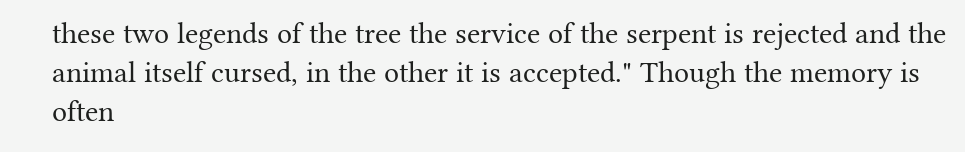these two legends of the tree the service of the serpent is rejected and the animal itself cursed, in the other it is accepted." Though the memory is often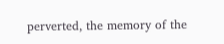perverted, the memory of the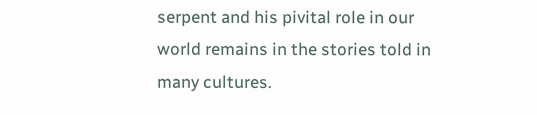serpent and his pivital role in our world remains in the stories told in many cultures.